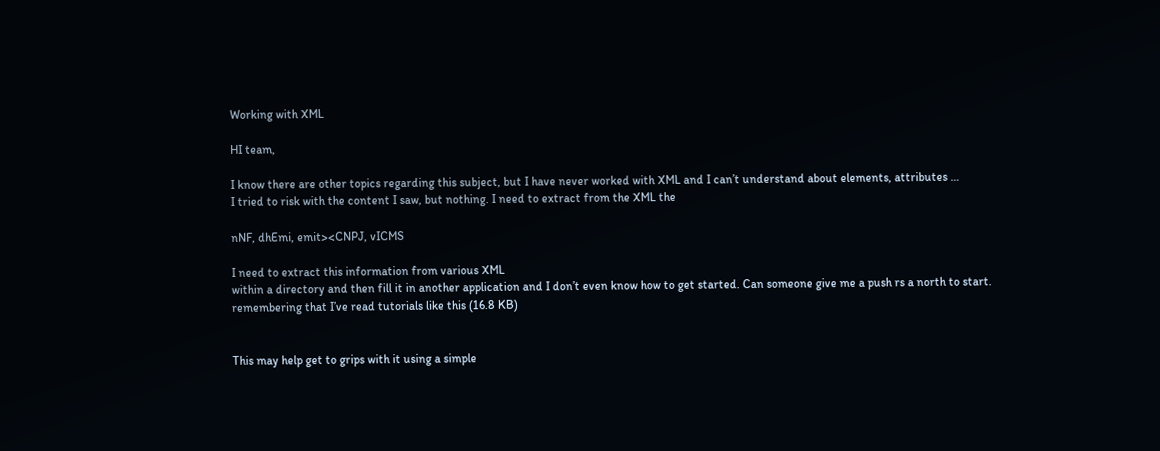Working with XML

HI team,

I know there are other topics regarding this subject, but I have never worked with XML and I can’t understand about elements, attributes …
I tried to risk with the content I saw, but nothing. I need to extract from the XML the

nNF, dhEmi, emit><CNPJ, vICMS

I need to extract this information from various XML
within a directory and then fill it in another application and I don’t even know how to get started. Can someone give me a push rs a north to start.
remembering that I’ve read tutorials like this (16.8 KB)


This may help get to grips with it using a simple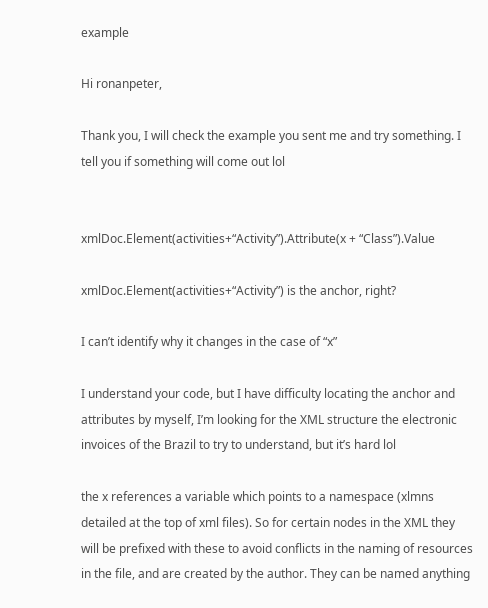example

Hi ronanpeter,

Thank you, I will check the example you sent me and try something. I tell you if something will come out lol


xmlDoc.Element(activities+“Activity”).Attribute(x + “Class”).Value

xmlDoc.Element(activities+“Activity”) is the anchor, right?

I can’t identify why it changes in the case of “x”

I understand your code, but I have difficulty locating the anchor and attributes by myself, I’m looking for the XML structure the electronic invoices of the Brazil to try to understand, but it’s hard lol

the x references a variable which points to a namespace (xlmns detailed at the top of xml files). So for certain nodes in the XML they will be prefixed with these to avoid conflicts in the naming of resources in the file, and are created by the author. They can be named anything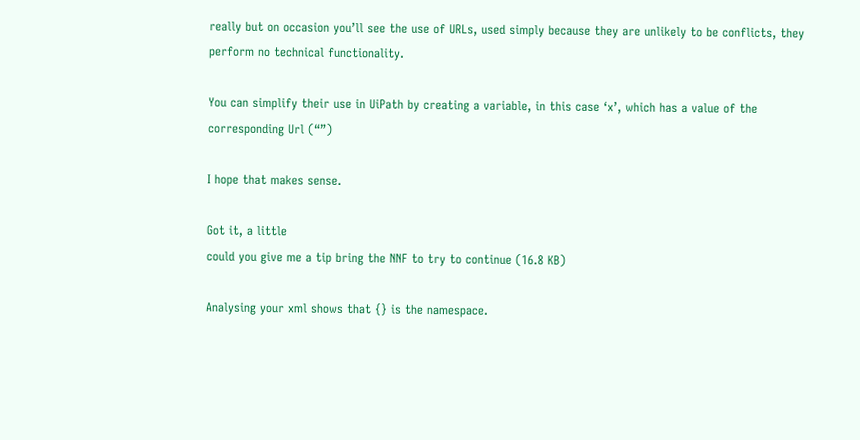really but on occasion you’ll see the use of URLs, used simply because they are unlikely to be conflicts, they perform no technical functionality.

You can simplify their use in UiPath by creating a variable, in this case ‘x’, which has a value of the corresponding Url (“”)

I hope that makes sense.

Got it, a little
could you give me a tip bring the NNF to try to continue (16.8 KB)

Analysing your xml shows that {} is the namespace.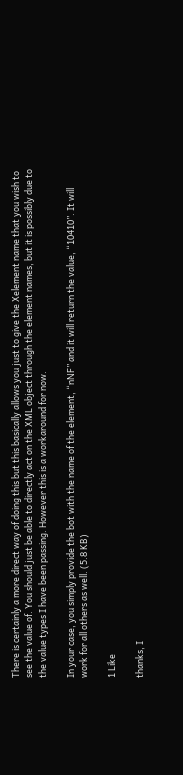There is certainly a more direct way of doing this but this basically allows you just to give the Xelement name that you wish to see the value of. You should just be able to directly act on the XML object through the element names, but it is possibly due to the value types I have been passing. However this is a workaround for now.

In your case, you simply provide the bot with the name of the element, “nNF” and it will return the value, “10410”. It will work for all others as well. (5.8 KB)

1 Like

thanks, I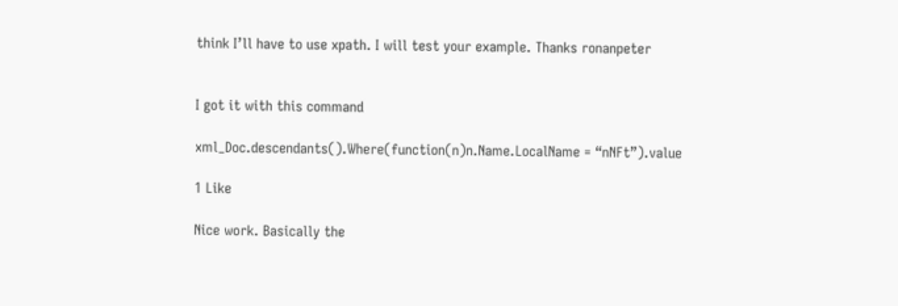think I’ll have to use xpath. I will test your example. Thanks ronanpeter


I got it with this command

xml_Doc.descendants().Where(function(n)n.Name.LocalName = “nNFt”).value

1 Like

Nice work. Basically the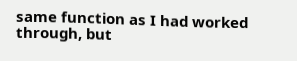same function as I had worked through, but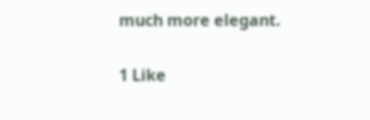much more elegant.

1 Like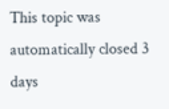This topic was automatically closed 3 days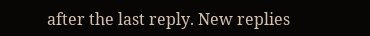after the last reply. New replies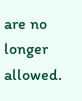are no longer allowed.